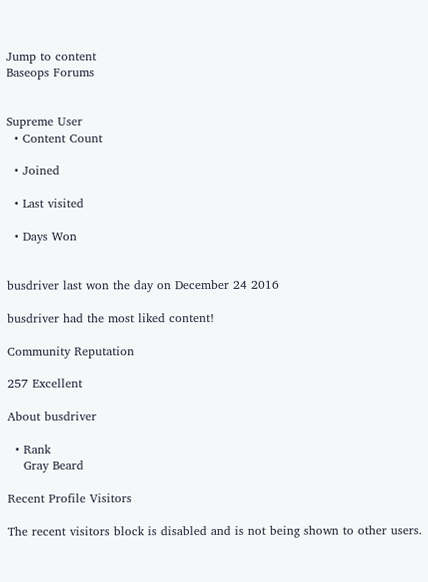Jump to content
Baseops Forums


Supreme User
  • Content Count

  • Joined

  • Last visited

  • Days Won


busdriver last won the day on December 24 2016

busdriver had the most liked content!

Community Reputation

257 Excellent

About busdriver

  • Rank
    Gray Beard

Recent Profile Visitors

The recent visitors block is disabled and is not being shown to other users.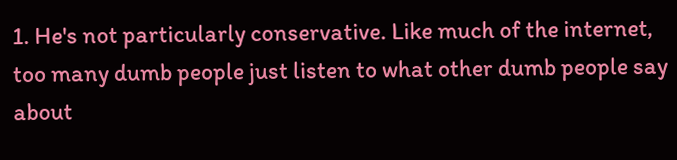1. He's not particularly conservative. Like much of the internet, too many dumb people just listen to what other dumb people say about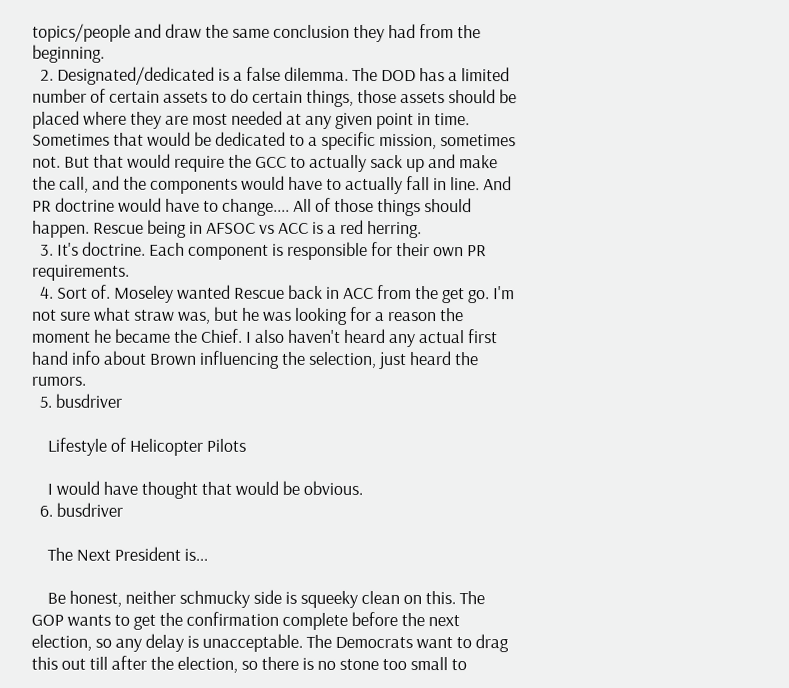topics/people and draw the same conclusion they had from the beginning.
  2. Designated/dedicated is a false dilemma. The DOD has a limited number of certain assets to do certain things, those assets should be placed where they are most needed at any given point in time. Sometimes that would be dedicated to a specific mission, sometimes not. But that would require the GCC to actually sack up and make the call, and the components would have to actually fall in line. And PR doctrine would have to change.... All of those things should happen. Rescue being in AFSOC vs ACC is a red herring.
  3. It's doctrine. Each component is responsible for their own PR requirements.
  4. Sort of. Moseley wanted Rescue back in ACC from the get go. I'm not sure what straw was, but he was looking for a reason the moment he became the Chief. I also haven't heard any actual first hand info about Brown influencing the selection, just heard the rumors.
  5. busdriver

    Lifestyle of Helicopter Pilots

    I would have thought that would be obvious.
  6. busdriver

    The Next President is...

    Be honest, neither schmucky side is squeeky clean on this. The GOP wants to get the confirmation complete before the next election, so any delay is unacceptable. The Democrats want to drag this out till after the election, so there is no stone too small to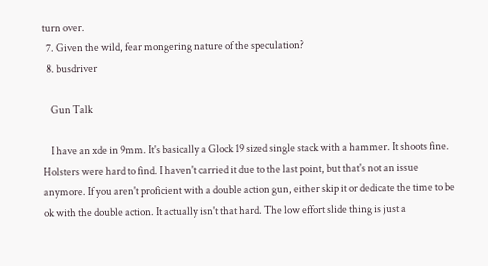turn over.
  7. Given the wild, fear mongering nature of the speculation?
  8. busdriver

    Gun Talk

    I have an xde in 9mm. It's basically a Glock 19 sized single stack with a hammer. It shoots fine. Holsters were hard to find. I haven't carried it due to the last point, but that's not an issue anymore. If you aren't proficient with a double action gun, either skip it or dedicate the time to be ok with the double action. It actually isn't that hard. The low effort slide thing is just a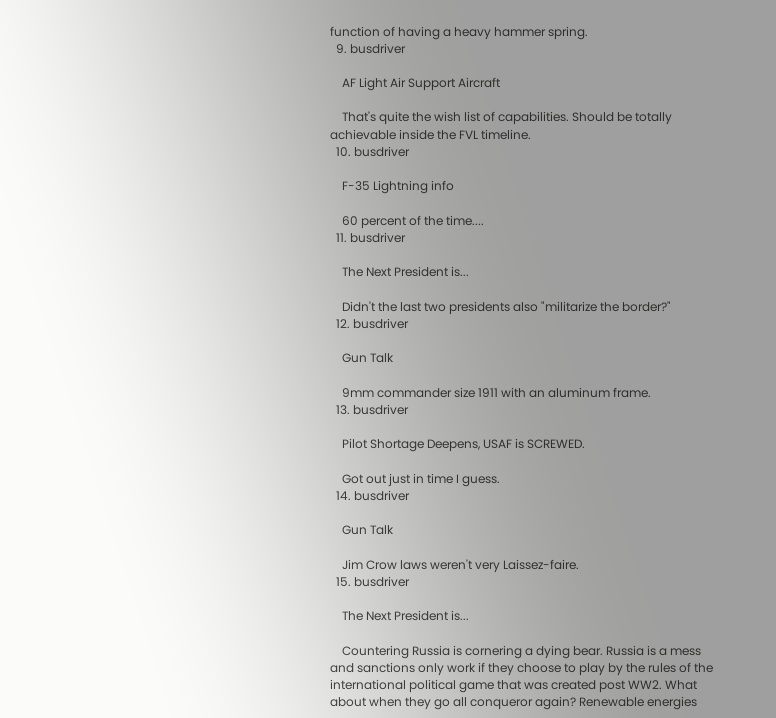function of having a heavy hammer spring.
  9. busdriver

    AF Light Air Support Aircraft

    That's quite the wish list of capabilities. Should be totally achievable inside the FVL timeline.
  10. busdriver

    F-35 Lightning info

    60 percent of the time....
  11. busdriver

    The Next President is...

    Didn't the last two presidents also "militarize the border?"
  12. busdriver

    Gun Talk

    9mm commander size 1911 with an aluminum frame.
  13. busdriver

    Pilot Shortage Deepens, USAF is SCREWED.

    Got out just in time I guess.
  14. busdriver

    Gun Talk

    Jim Crow laws weren't very Laissez-faire.
  15. busdriver

    The Next President is...

    Countering Russia is cornering a dying bear. Russia is a mess and sanctions only work if they choose to play by the rules of the international political game that was created post WW2. What about when they go all conqueror again? Renewable energies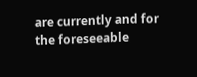are currently and for the foreseeable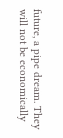future, a pipe dream. They will not be economically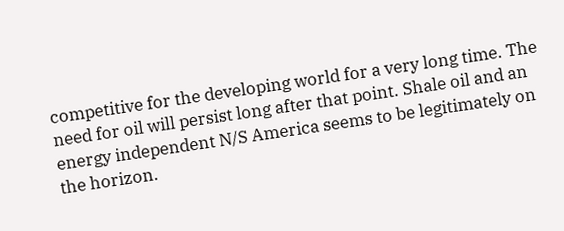competitive for the developing world for a very long time. The need for oil will persist long after that point. Shale oil and an energy independent N/S America seems to be legitimately on the horizon.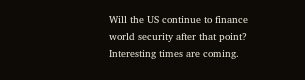Will the US continue to finance world security after that point? Interesting times are coming.